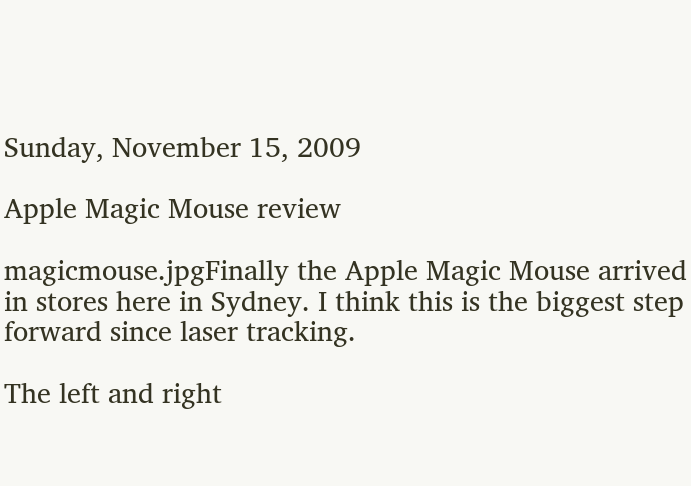Sunday, November 15, 2009

Apple Magic Mouse review

magicmouse.jpgFinally the Apple Magic Mouse arrived in stores here in Sydney. I think this is the biggest step forward since laser tracking.

The left and right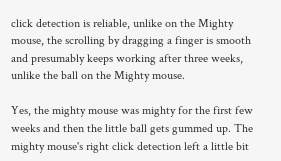click detection is reliable, unlike on the Mighty mouse, the scrolling by dragging a finger is smooth and presumably keeps working after three weeks, unlike the ball on the Mighty mouse.

Yes, the mighty mouse was mighty for the first few weeks and then the little ball gets gummed up. The mighty mouse's right click detection left a little bit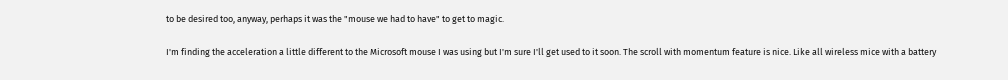to be desired too, anyway, perhaps it was the "mouse we had to have" to get to magic.

I'm finding the acceleration a little different to the Microsoft mouse I was using but I'm sure I'll get used to it soon. The scroll with momentum feature is nice. Like all wireless mice with a battery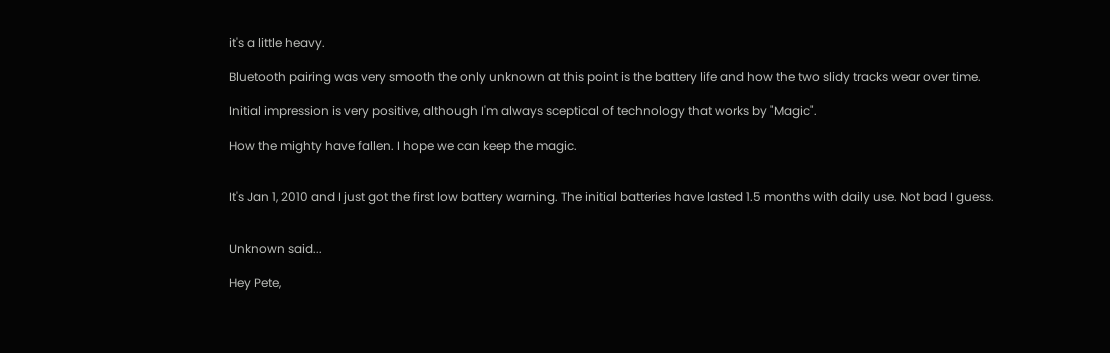it's a little heavy.

Bluetooth pairing was very smooth the only unknown at this point is the battery life and how the two slidy tracks wear over time.

Initial impression is very positive, although I'm always sceptical of technology that works by "Magic".

How the mighty have fallen. I hope we can keep the magic.


It's Jan 1, 2010 and I just got the first low battery warning. The initial batteries have lasted 1.5 months with daily use. Not bad I guess.


Unknown said...

Hey Pete,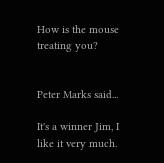How is the mouse treating you?


Peter Marks said...

It's a winner Jim, I like it very much.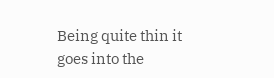Being quite thin it goes into the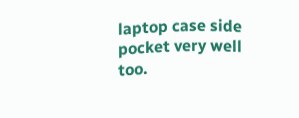laptop case side pocket very well too.